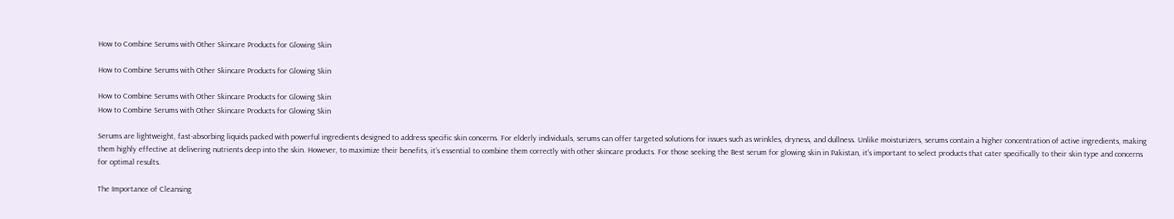How to Combine Serums with Other Skincare Products for Glowing Skin

How to Combine Serums with Other Skincare Products for Glowing Skin

How to Combine Serums with Other Skincare Products for Glowing Skin
How to Combine Serums with Other Skincare Products for Glowing Skin

Serums are lightweight, fast-absorbing liquids packed with powerful ingredients designed to address specific skin concerns. For elderly individuals, serums can offer targeted solutions for issues such as wrinkles, dryness, and dullness. Unlike moisturizers, serums contain a higher concentration of active ingredients, making them highly effective at delivering nutrients deep into the skin. However, to maximize their benefits, it’s essential to combine them correctly with other skincare products. For those seeking the Best serum for glowing skin in Pakistan, it's important to select products that cater specifically to their skin type and concerns for optimal results.

The Importance of Cleansing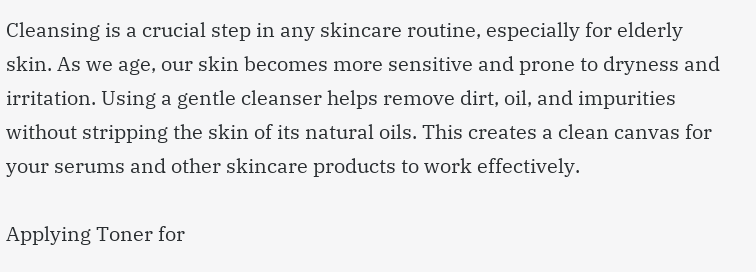Cleansing is a crucial step in any skincare routine, especially for elderly skin. As we age, our skin becomes more sensitive and prone to dryness and irritation. Using a gentle cleanser helps remove dirt, oil, and impurities without stripping the skin of its natural oils. This creates a clean canvas for your serums and other skincare products to work effectively.

Applying Toner for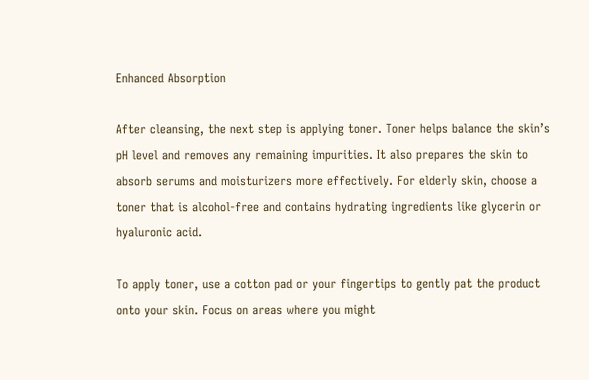Enhanced Absorption

After cleansing, the next step is applying toner. Toner helps balance the skin’s pH level and removes any remaining impurities. It also prepares the skin to absorb serums and moisturizers more effectively. For elderly skin, choose a toner that is alcohol-free and contains hydrating ingredients like glycerin or hyaluronic acid.

To apply toner, use a cotton pad or your fingertips to gently pat the product onto your skin. Focus on areas where you might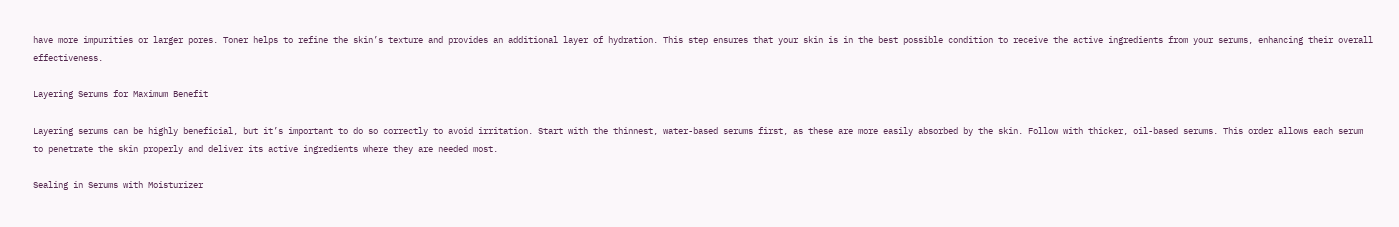have more impurities or larger pores. Toner helps to refine the skin’s texture and provides an additional layer of hydration. This step ensures that your skin is in the best possible condition to receive the active ingredients from your serums, enhancing their overall effectiveness.

Layering Serums for Maximum Benefit

Layering serums can be highly beneficial, but it’s important to do so correctly to avoid irritation. Start with the thinnest, water-based serums first, as these are more easily absorbed by the skin. Follow with thicker, oil-based serums. This order allows each serum to penetrate the skin properly and deliver its active ingredients where they are needed most.

Sealing in Serums with Moisturizer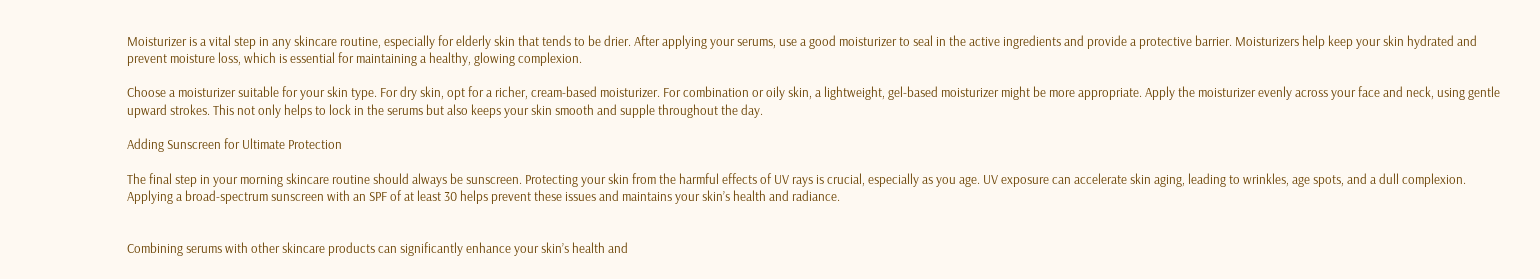Moisturizer is a vital step in any skincare routine, especially for elderly skin that tends to be drier. After applying your serums, use a good moisturizer to seal in the active ingredients and provide a protective barrier. Moisturizers help keep your skin hydrated and prevent moisture loss, which is essential for maintaining a healthy, glowing complexion.

Choose a moisturizer suitable for your skin type. For dry skin, opt for a richer, cream-based moisturizer. For combination or oily skin, a lightweight, gel-based moisturizer might be more appropriate. Apply the moisturizer evenly across your face and neck, using gentle upward strokes. This not only helps to lock in the serums but also keeps your skin smooth and supple throughout the day.

Adding Sunscreen for Ultimate Protection

The final step in your morning skincare routine should always be sunscreen. Protecting your skin from the harmful effects of UV rays is crucial, especially as you age. UV exposure can accelerate skin aging, leading to wrinkles, age spots, and a dull complexion. Applying a broad-spectrum sunscreen with an SPF of at least 30 helps prevent these issues and maintains your skin’s health and radiance.


Combining serums with other skincare products can significantly enhance your skin’s health and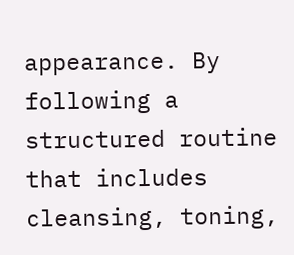appearance. By following a structured routine that includes cleansing, toning,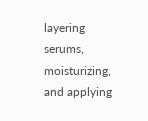layering serums, moisturizing, and applying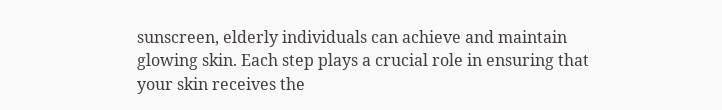sunscreen, elderly individuals can achieve and maintain glowing skin. Each step plays a crucial role in ensuring that your skin receives the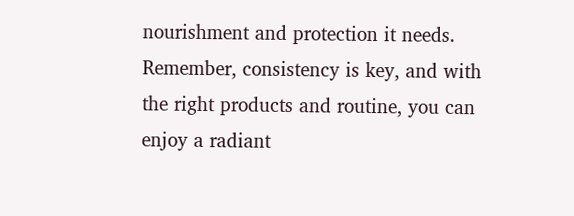nourishment and protection it needs. Remember, consistency is key, and with the right products and routine, you can enjoy a radiant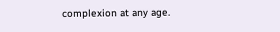complexion at any age.